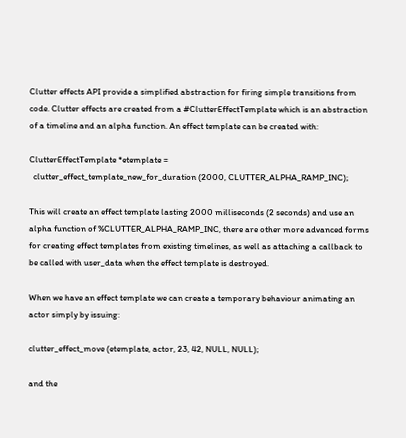Clutter effects API provide a simplified abstraction for firing simple transitions from code. Clutter effects are created from a #ClutterEffectTemplate which is an abstraction of a timeline and an alpha function. An effect template can be created with:

ClutterEffectTemplate *etemplate =
  clutter_effect_template_new_for_duration (2000, CLUTTER_ALPHA_RAMP_INC);

This will create an effect template lasting 2000 milliseconds (2 seconds) and use an alpha function of %CLUTTER_ALPHA_RAMP_INC, there are other more advanced forms for creating effect templates from existing timelines, as well as attaching a callback to be called with user_data when the effect template is destroyed.

When we have an effect template we can create a temporary behaviour animating an actor simply by issuing:

clutter_effect_move (etemplate, actor, 23, 42, NULL, NULL);

and the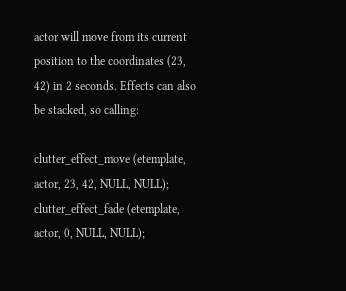actor will move from its current position to the coordinates (23, 42) in 2 seconds. Effects can also be stacked, so calling:

clutter_effect_move (etemplate, actor, 23, 42, NULL, NULL);
clutter_effect_fade (etemplate, actor, 0, NULL, NULL);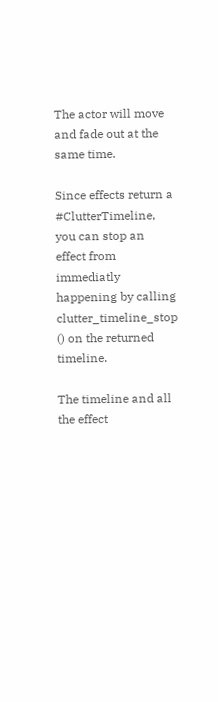The actor will move and fade out at the same time.

Since effects return a #ClutterTimeline, you can stop an effect from immediatly happening by calling clutter_timeline_stop () on the returned timeline.

The timeline and all the effect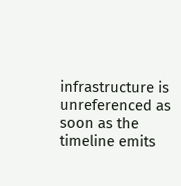infrastructure is unreferenced as soon as the timeline emits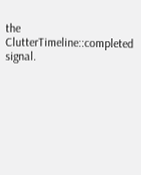the ClutterTimeline::completed signal.